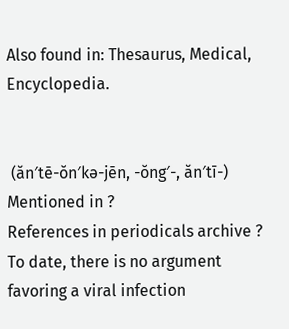Also found in: Thesaurus, Medical, Encyclopedia.


 (ăn′tē-ŏn′kə-jēn, -ŏng′-, ăn′tī-)
Mentioned in ?
References in periodicals archive ?
To date, there is no argument favoring a viral infection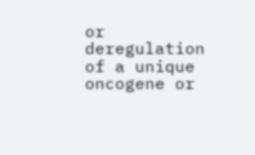or deregulation of a unique oncogene or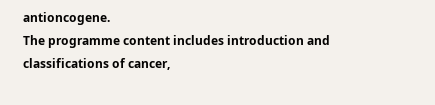antioncogene.
The programme content includes introduction and classifications of cancer,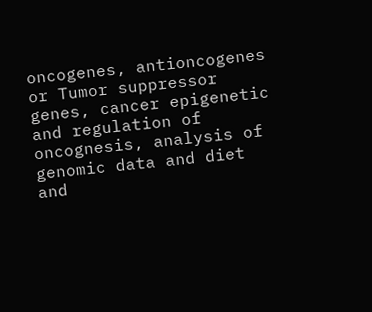oncogenes, antioncogenes or Tumor suppressor genes, cancer epigenetic and regulation of oncognesis, analysis of genomic data and diet and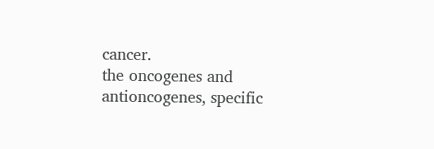cancer.
the oncogenes and antioncogenes, specific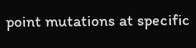point mutations at specific